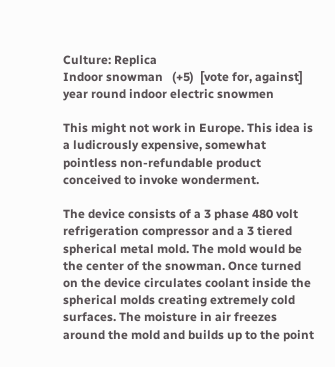Culture: Replica
Indoor snowman   (+5)  [vote for, against]
year round indoor electric snowmen

This might not work in Europe. This idea is a ludicrously expensive, somewhat pointless non-refundable product conceived to invoke wonderment.

The device consists of a 3 phase 480 volt refrigeration compressor and a 3 tiered spherical metal mold. The mold would be the center of the snowman. Once turned on the device circulates coolant inside the spherical molds creating extremely cold surfaces. The moisture in air freezes around the mold and builds up to the point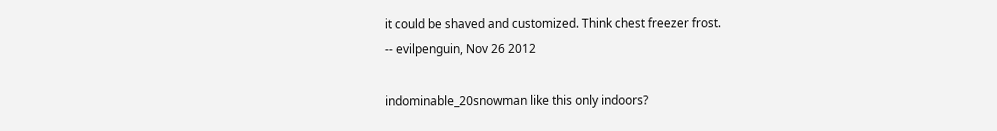it could be shaved and customized. Think chest freezer frost.
-- evilpenguin, Nov 26 2012

indominable_20snowman like this only indoors?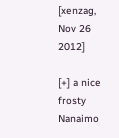[xenzag, Nov 26 2012]

[+] a nice frosty Nanaimo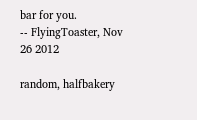bar for you.
-- FlyingToaster, Nov 26 2012

random, halfbakery